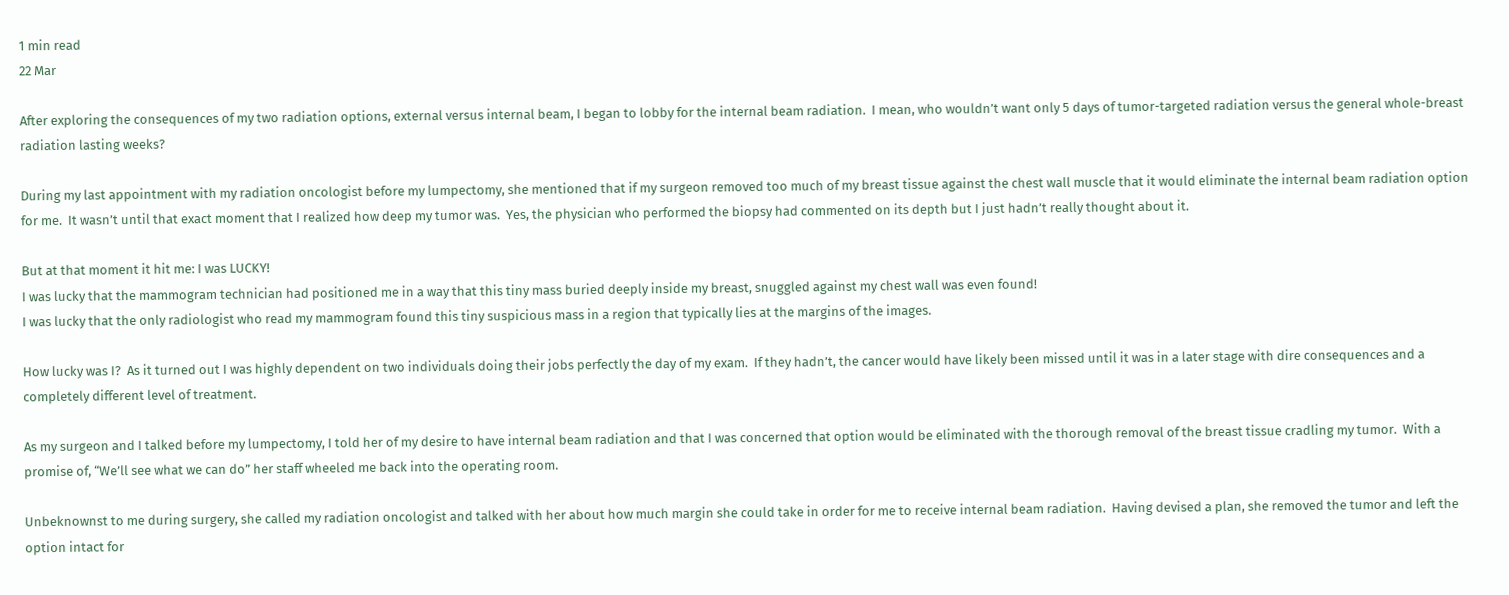1 min read
22 Mar

After exploring the consequences of my two radiation options, external versus internal beam, I began to lobby for the internal beam radiation.  I mean, who wouldn’t want only 5 days of tumor-targeted radiation versus the general whole-breast radiation lasting weeks?

During my last appointment with my radiation oncologist before my lumpectomy, she mentioned that if my surgeon removed too much of my breast tissue against the chest wall muscle that it would eliminate the internal beam radiation option for me.  It wasn’t until that exact moment that I realized how deep my tumor was.  Yes, the physician who performed the biopsy had commented on its depth but I just hadn’t really thought about it.

But at that moment it hit me: I was LUCKY!
I was lucky that the mammogram technician had positioned me in a way that this tiny mass buried deeply inside my breast, snuggled against my chest wall was even found!
I was lucky that the only radiologist who read my mammogram found this tiny suspicious mass in a region that typically lies at the margins of the images.

How lucky was I?  As it turned out I was highly dependent on two individuals doing their jobs perfectly the day of my exam.  If they hadn’t, the cancer would have likely been missed until it was in a later stage with dire consequences and a completely different level of treatment.

As my surgeon and I talked before my lumpectomy, I told her of my desire to have internal beam radiation and that I was concerned that option would be eliminated with the thorough removal of the breast tissue cradling my tumor.  With a promise of, “We’ll see what we can do” her staff wheeled me back into the operating room.

Unbeknownst to me during surgery, she called my radiation oncologist and talked with her about how much margin she could take in order for me to receive internal beam radiation.  Having devised a plan, she removed the tumor and left the option intact for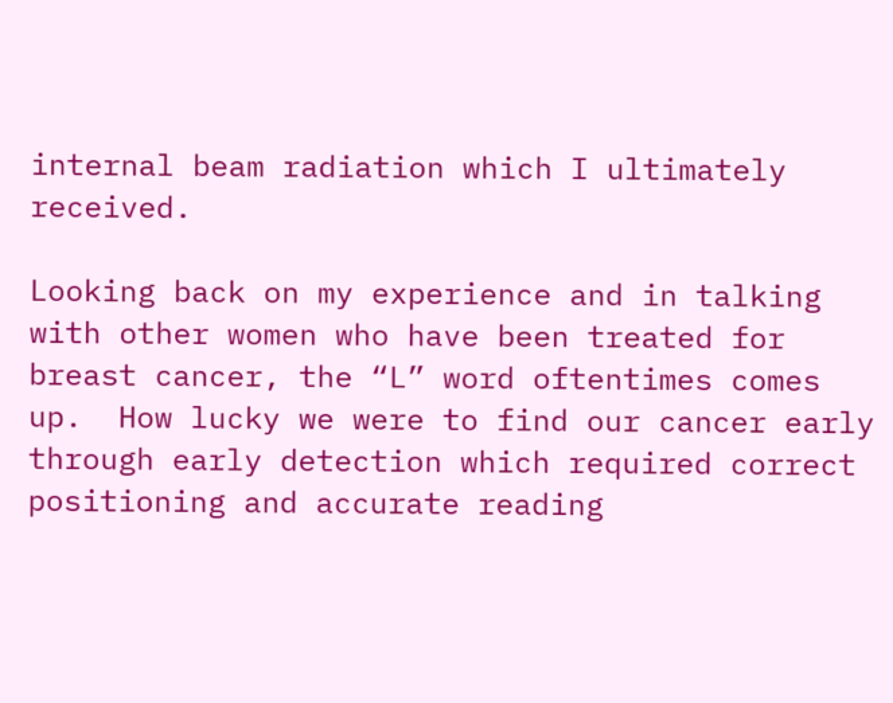internal beam radiation which I ultimately received.

Looking back on my experience and in talking with other women who have been treated for breast cancer, the “L” word oftentimes comes up.  How lucky we were to find our cancer early through early detection which required correct positioning and accurate reading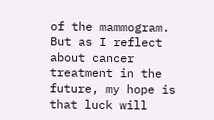of the mammogram.  But as I reflect about cancer treatment in the future, my hope is that luck will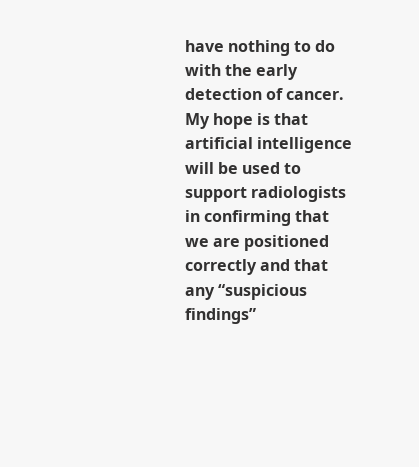have nothing to do with the early detection of cancer.  My hope is that artificial intelligence will be used to support radiologists in confirming that we are positioned correctly and that any “suspicious findings”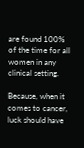are found 100% of the time for all women in any clinical setting.

Because, when it comes to cancer, luck should have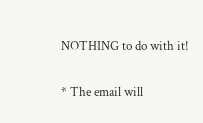NOTHING to do with it!

* The email will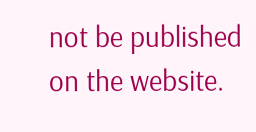not be published on the website.